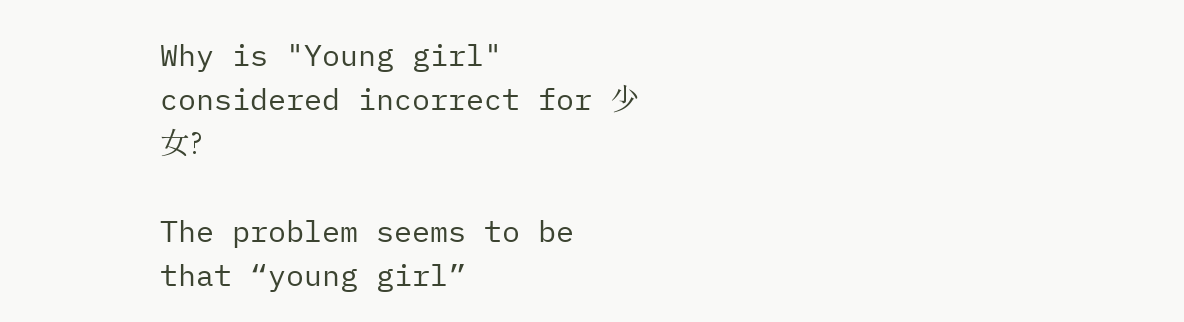Why is "Young girl" considered incorrect for 少女?

The problem seems to be that “young girl”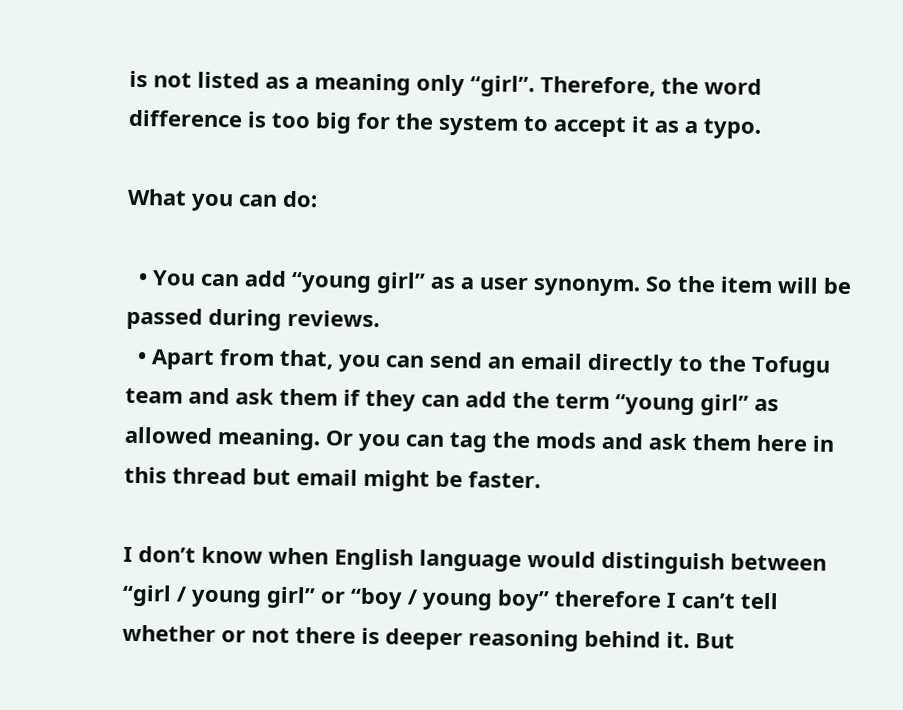is not listed as a meaning only “girl”. Therefore, the word difference is too big for the system to accept it as a typo.

What you can do:

  • You can add “young girl” as a user synonym. So the item will be passed during reviews.
  • Apart from that, you can send an email directly to the Tofugu team and ask them if they can add the term “young girl” as allowed meaning. Or you can tag the mods and ask them here in this thread but email might be faster.

I don’t know when English language would distinguish between “girl / young girl” or “boy / young boy” therefore I can’t tell whether or not there is deeper reasoning behind it. But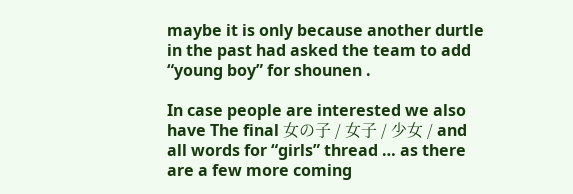maybe it is only because another durtle in the past had asked the team to add “young boy” for shounen .

In case people are interested we also have The final 女の子 / 女子 / 少女 / and all words for “girls” thread … as there are a few more coming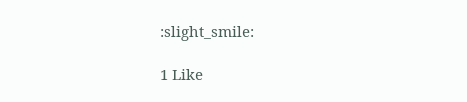:slight_smile:

1 Like